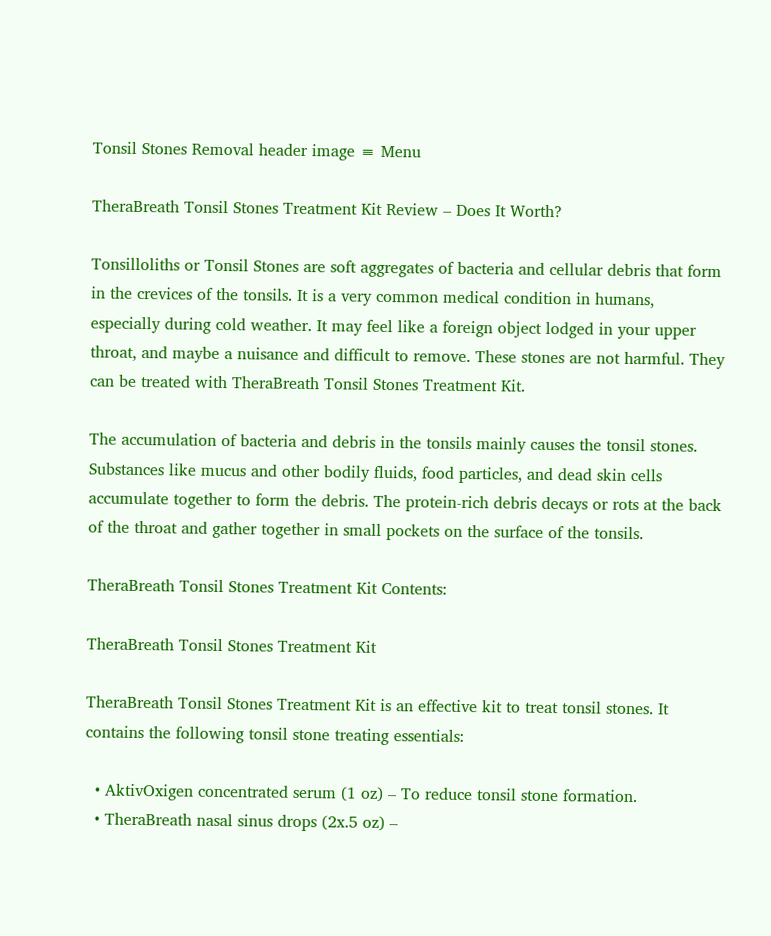Tonsil Stones Removal header image ≡ Menu

TheraBreath Tonsil Stones Treatment Kit Review – Does It Worth?

Tonsilloliths or Tonsil Stones are soft aggregates of bacteria and cellular debris that form in the crevices of the tonsils. It is a very common medical condition in humans, especially during cold weather. It may feel like a foreign object lodged in your upper throat, and maybe a nuisance and difficult to remove. These stones are not harmful. They can be treated with TheraBreath Tonsil Stones Treatment Kit.

The accumulation of bacteria and debris in the tonsils mainly causes the tonsil stones. Substances like mucus and other bodily fluids, food particles, and dead skin cells accumulate together to form the debris. The protein-rich debris decays or rots at the back of the throat and gather together in small pockets on the surface of the tonsils.

TheraBreath Tonsil Stones Treatment Kit Contents:

TheraBreath Tonsil Stones Treatment Kit

TheraBreath Tonsil Stones Treatment Kit is an effective kit to treat tonsil stones. It contains the following tonsil stone treating essentials:

  • AktivOxigen concentrated serum (1 oz) – To reduce tonsil stone formation.
  • TheraBreath nasal sinus drops (2x.5 oz) –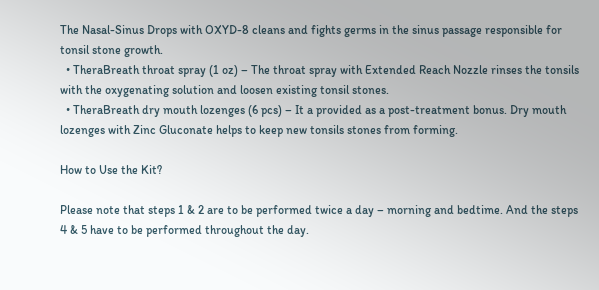The Nasal-Sinus Drops with OXYD-8 cleans and fights germs in the sinus passage responsible for tonsil stone growth.
  • TheraBreath throat spray (1 oz) – The throat spray with Extended Reach Nozzle rinses the tonsils with the oxygenating solution and loosen existing tonsil stones.
  • TheraBreath dry mouth lozenges (6 pcs) – It a provided as a post-treatment bonus. Dry mouth lozenges with Zinc Gluconate helps to keep new tonsils stones from forming.

How to Use the Kit?

Please note that steps 1 & 2 are to be performed twice a day – morning and bedtime. And the steps 4 & 5 have to be performed throughout the day.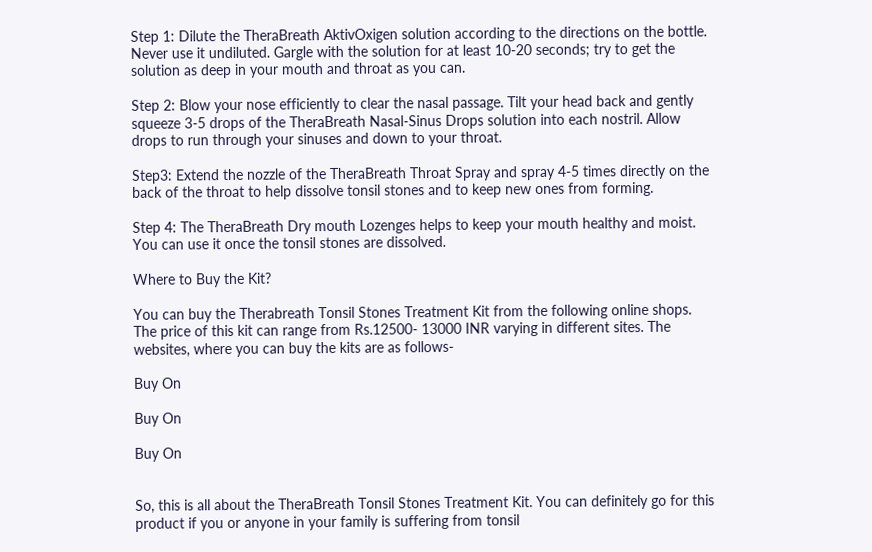Step 1: Dilute the TheraBreath AktivOxigen solution according to the directions on the bottle. Never use it undiluted. Gargle with the solution for at least 10-20 seconds; try to get the solution as deep in your mouth and throat as you can.

Step 2: Blow your nose efficiently to clear the nasal passage. Tilt your head back and gently squeeze 3-5 drops of the TheraBreath Nasal-Sinus Drops solution into each nostril. Allow drops to run through your sinuses and down to your throat.

Step3: Extend the nozzle of the TheraBreath Throat Spray and spray 4-5 times directly on the back of the throat to help dissolve tonsil stones and to keep new ones from forming.

Step 4: The TheraBreath Dry mouth Lozenges helps to keep your mouth healthy and moist. You can use it once the tonsil stones are dissolved.

Where to Buy the Kit?

You can buy the Therabreath Tonsil Stones Treatment Kit from the following online shops. The price of this kit can range from Rs.12500- 13000 INR varying in different sites. The websites, where you can buy the kits are as follows-

Buy On

Buy On

Buy On


So, this is all about the TheraBreath Tonsil Stones Treatment Kit. You can definitely go for this product if you or anyone in your family is suffering from tonsil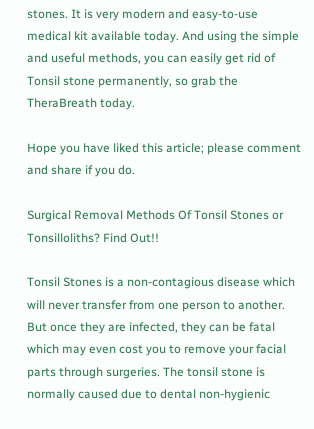stones. It is very modern and easy-to-use medical kit available today. And using the simple and useful methods, you can easily get rid of Tonsil stone permanently, so grab the TheraBreath today.

Hope you have liked this article; please comment and share if you do.

Surgical Removal Methods Of Tonsil Stones or Tonsilloliths? Find Out!!

Tonsil Stones is a non-contagious disease which will never transfer from one person to another. But once they are infected, they can be fatal which may even cost you to remove your facial parts through surgeries. The tonsil stone is normally caused due to dental non-hygienic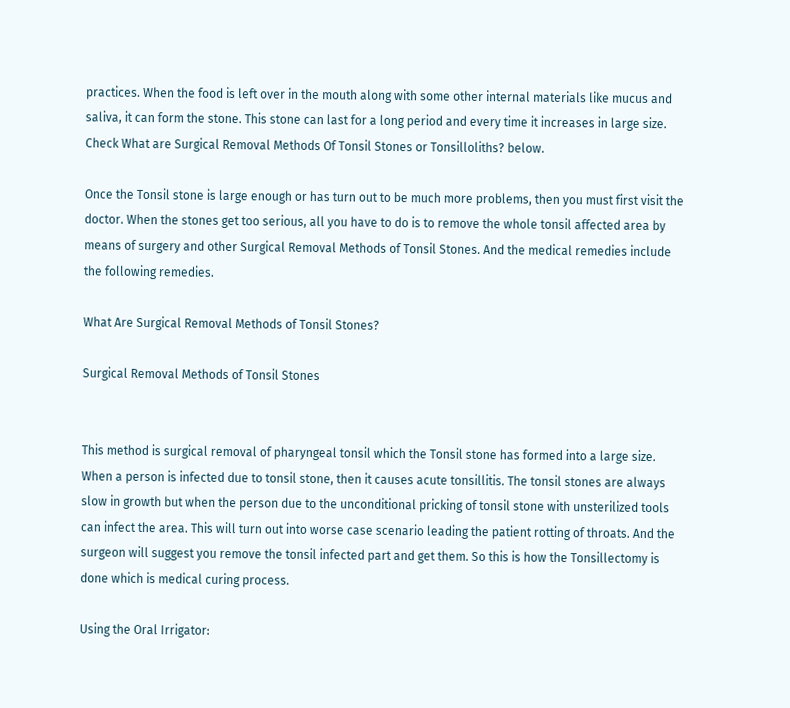practices. When the food is left over in the mouth along with some other internal materials like mucus and saliva, it can form the stone. This stone can last for a long period and every time it increases in large size. Check What are Surgical Removal Methods Of Tonsil Stones or Tonsilloliths? below.

Once the Tonsil stone is large enough or has turn out to be much more problems, then you must first visit the doctor. When the stones get too serious, all you have to do is to remove the whole tonsil affected area by means of surgery and other Surgical Removal Methods of Tonsil Stones. And the medical remedies include the following remedies.

What Are Surgical Removal Methods of Tonsil Stones?

Surgical Removal Methods of Tonsil Stones


This method is surgical removal of pharyngeal tonsil which the Tonsil stone has formed into a large size. When a person is infected due to tonsil stone, then it causes acute tonsillitis. The tonsil stones are always slow in growth but when the person due to the unconditional pricking of tonsil stone with unsterilized tools can infect the area. This will turn out into worse case scenario leading the patient rotting of throats. And the surgeon will suggest you remove the tonsil infected part and get them. So this is how the Tonsillectomy is done which is medical curing process.

Using the Oral Irrigator: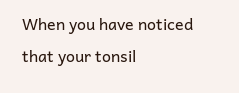When you have noticed that your tonsil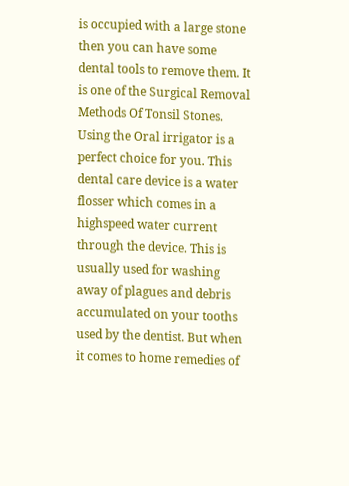is occupied with a large stone then you can have some dental tools to remove them. It is one of the Surgical Removal Methods Of Tonsil Stones. Using the Oral irrigator is a perfect choice for you. This dental care device is a water flosser which comes in a highspeed water current through the device. This is usually used for washing away of plagues and debris accumulated on your tooths used by the dentist. But when it comes to home remedies of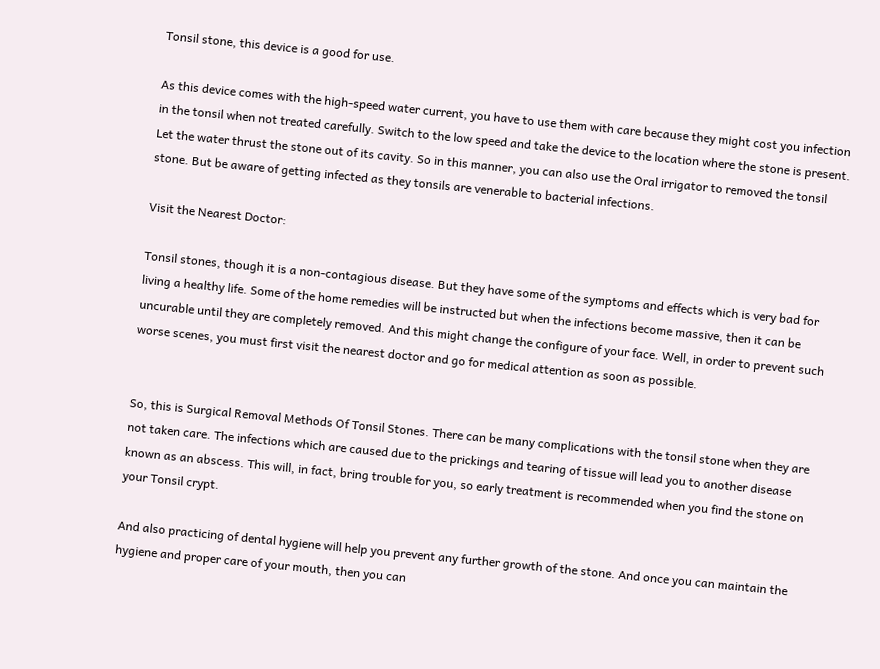Tonsil stone, this device is a good for use.

As this device comes with the high-speed water current, you have to use them with care because they might cost you infection in the tonsil when not treated carefully. Switch to the low speed and take the device to the location where the stone is present. Let the water thrust the stone out of its cavity. So in this manner, you can also use the Oral irrigator to removed the tonsil stone. But be aware of getting infected as they tonsils are venerable to bacterial infections.

Visit the Nearest Doctor:

Tonsil stones, though it is a non-contagious disease. But they have some of the symptoms and effects which is very bad for living a healthy life. Some of the home remedies will be instructed but when the infections become massive, then it can be uncurable until they are completely removed. And this might change the configure of your face. Well, in order to prevent such worse scenes, you must first visit the nearest doctor and go for medical attention as soon as possible.


So, this is Surgical Removal Methods Of Tonsil Stones. There can be many complications with the tonsil stone when they are not taken care. The infections which are caused due to the prickings and tearing of tissue will lead you to another disease known as an abscess. This will, in fact, bring trouble for you, so early treatment is recommended when you find the stone on your Tonsil crypt.

And also practicing of dental hygiene will help you prevent any further growth of the stone. And once you can maintain the hygiene and proper care of your mouth, then you can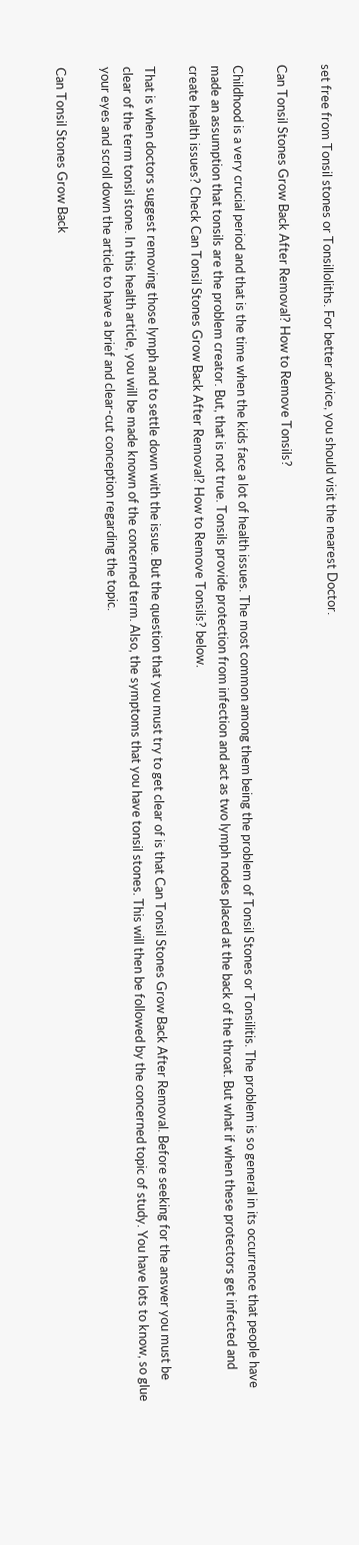set free from Tonsil stones or Tonsilloliths. For better advice, you should visit the nearest Doctor.

Can Tonsil Stones Grow Back After Removal? How to Remove Tonsils?

Childhood is a very crucial period and that is the time when the kids face a lot of health issues. The most common among them being the problem of Tonsil Stones or Tonsilitis. The problem is so general in its occurrence that people have made an assumption that tonsils are the problem creator. But, that is not true. Tonsils provide protection from infection and act as two lymph nodes placed at the back of the throat. But what if when these protectors get infected and create health issues? Check Can Tonsil Stones Grow Back After Removal? How to Remove Tonsils? below.

That is when doctors suggest removing those lymph and to settle down with the issue. But the question that you must try to get clear of is that Can Tonsil Stones Grow Back After Removal. Before seeking for the answer you must be clear of the term tonsil stone. In this health article, you will be made known of the concerned term. Also, the symptoms that you have tonsil stones. This will then be followed by the concerned topic of study. You have lots to know, so glue your eyes and scroll down the article to have a brief and clear-cut conception regarding the topic.

Can Tonsil Stones Grow Back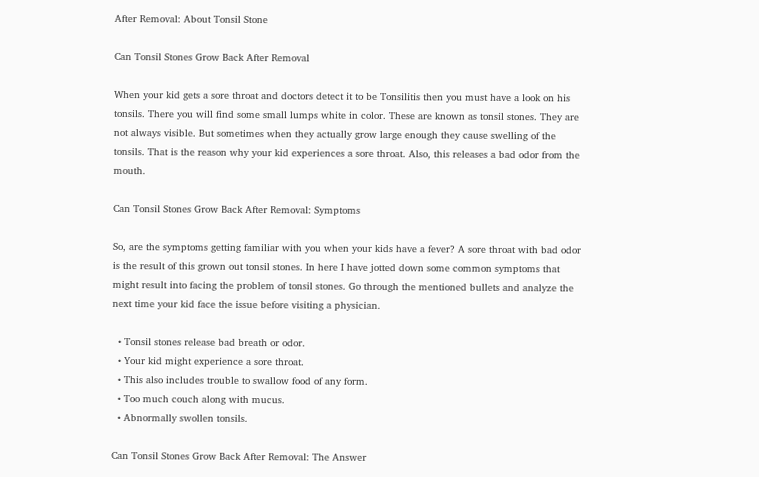After Removal: About Tonsil Stone

Can Tonsil Stones Grow Back After Removal

When your kid gets a sore throat and doctors detect it to be Tonsilitis then you must have a look on his tonsils. There you will find some small lumps white in color. These are known as tonsil stones. They are not always visible. But sometimes when they actually grow large enough they cause swelling of the tonsils. That is the reason why your kid experiences a sore throat. Also, this releases a bad odor from the mouth.

Can Tonsil Stones Grow Back After Removal: Symptoms

So, are the symptoms getting familiar with you when your kids have a fever? A sore throat with bad odor is the result of this grown out tonsil stones. In here I have jotted down some common symptoms that might result into facing the problem of tonsil stones. Go through the mentioned bullets and analyze the next time your kid face the issue before visiting a physician.

  • Tonsil stones release bad breath or odor.
  • Your kid might experience a sore throat.
  • This also includes trouble to swallow food of any form.
  • Too much couch along with mucus.
  • Abnormally swollen tonsils.

Can Tonsil Stones Grow Back After Removal: The Answer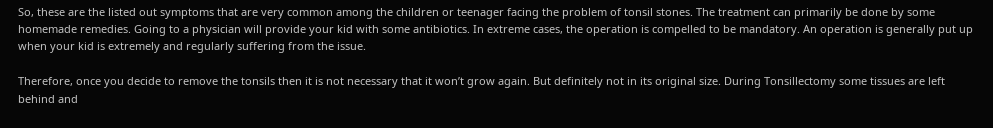So, these are the listed out symptoms that are very common among the children or teenager facing the problem of tonsil stones. The treatment can primarily be done by some homemade remedies. Going to a physician will provide your kid with some antibiotics. In extreme cases, the operation is compelled to be mandatory. An operation is generally put up when your kid is extremely and regularly suffering from the issue.

Therefore, once you decide to remove the tonsils then it is not necessary that it won’t grow again. But definitely not in its original size. During Tonsillectomy some tissues are left behind and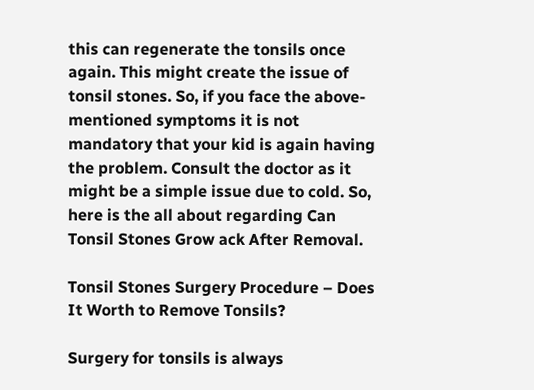this can regenerate the tonsils once again. This might create the issue of tonsil stones. So, if you face the above-mentioned symptoms it is not mandatory that your kid is again having the problem. Consult the doctor as it might be a simple issue due to cold. So, here is the all about regarding Can Tonsil Stones Grow ack After Removal.

Tonsil Stones Surgery Procedure – Does It Worth to Remove Tonsils?

Surgery for tonsils is always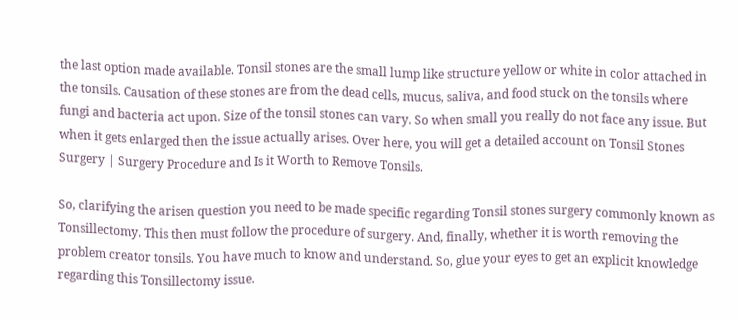the last option made available. Tonsil stones are the small lump like structure yellow or white in color attached in the tonsils. Causation of these stones are from the dead cells, mucus, saliva, and food stuck on the tonsils where fungi and bacteria act upon. Size of the tonsil stones can vary. So when small you really do not face any issue. But when it gets enlarged then the issue actually arises. Over here, you will get a detailed account on Tonsil Stones Surgery | Surgery Procedure and Is it Worth to Remove Tonsils.

So, clarifying the arisen question you need to be made specific regarding Tonsil stones surgery commonly known as Tonsillectomy. This then must follow the procedure of surgery. And, finally, whether it is worth removing the problem creator tonsils. You have much to know and understand. So, glue your eyes to get an explicit knowledge regarding this Tonsillectomy issue.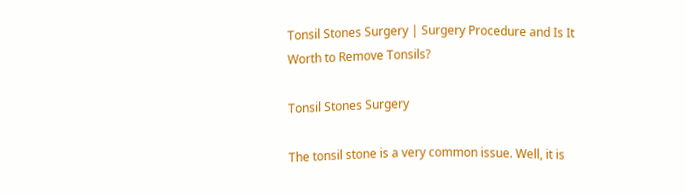Tonsil Stones Surgery | Surgery Procedure and Is It Worth to Remove Tonsils?

Tonsil Stones Surgery

The tonsil stone is a very common issue. Well, it is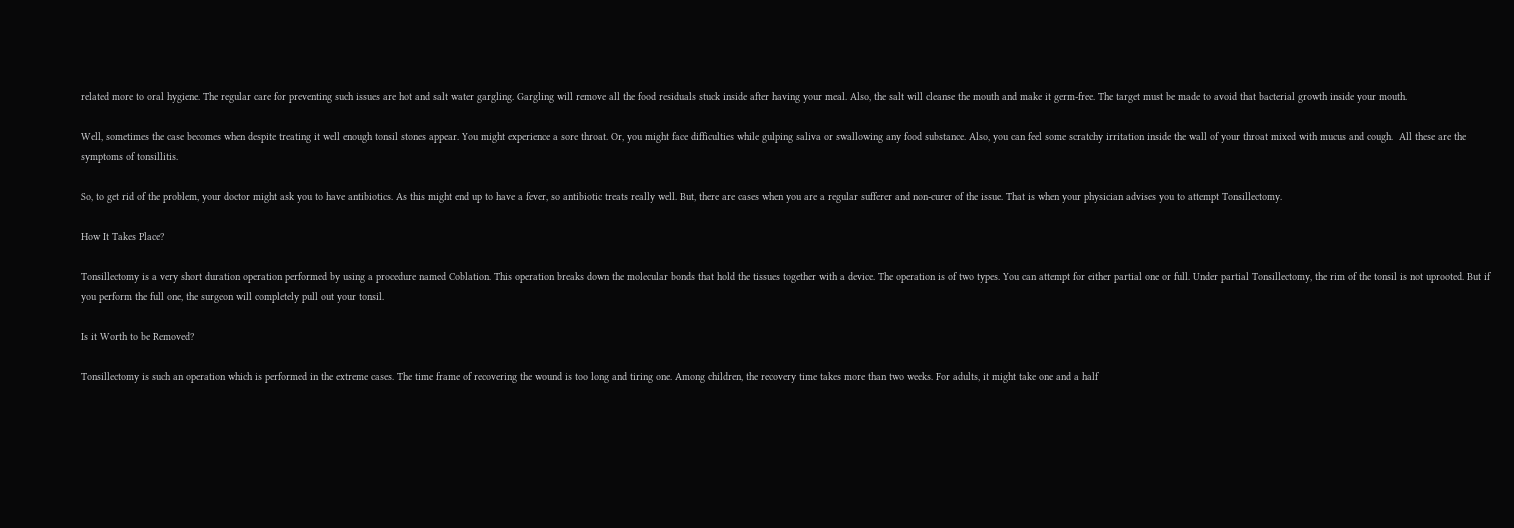related more to oral hygiene. The regular care for preventing such issues are hot and salt water gargling. Gargling will remove all the food residuals stuck inside after having your meal. Also, the salt will cleanse the mouth and make it germ-free. The target must be made to avoid that bacterial growth inside your mouth.

Well, sometimes the case becomes when despite treating it well enough tonsil stones appear. You might experience a sore throat. Or, you might face difficulties while gulping saliva or swallowing any food substance. Also, you can feel some scratchy irritation inside the wall of your throat mixed with mucus and cough.  All these are the symptoms of tonsillitis.

So, to get rid of the problem, your doctor might ask you to have antibiotics. As this might end up to have a fever, so antibiotic treats really well. But, there are cases when you are a regular sufferer and non-curer of the issue. That is when your physician advises you to attempt Tonsillectomy.

How It Takes Place?

Tonsillectomy is a very short duration operation performed by using a procedure named Coblation. This operation breaks down the molecular bonds that hold the tissues together with a device. The operation is of two types. You can attempt for either partial one or full. Under partial Tonsillectomy, the rim of the tonsil is not uprooted. But if you perform the full one, the surgeon will completely pull out your tonsil.

Is it Worth to be Removed?

Tonsillectomy is such an operation which is performed in the extreme cases. The time frame of recovering the wound is too long and tiring one. Among children, the recovery time takes more than two weeks. For adults, it might take one and a half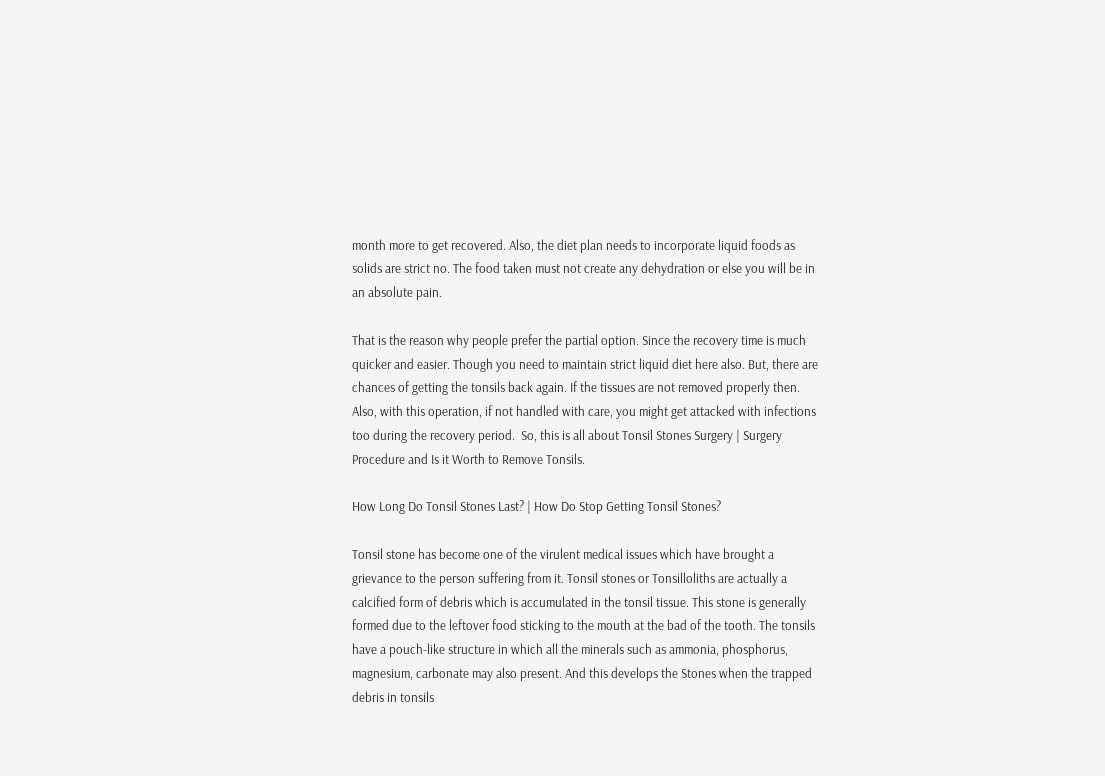month more to get recovered. Also, the diet plan needs to incorporate liquid foods as solids are strict no. The food taken must not create any dehydration or else you will be in an absolute pain.

That is the reason why people prefer the partial option. Since the recovery time is much quicker and easier. Though you need to maintain strict liquid diet here also. But, there are chances of getting the tonsils back again. If the tissues are not removed properly then. Also, with this operation, if not handled with care, you might get attacked with infections too during the recovery period.  So, this is all about Tonsil Stones Surgery | Surgery Procedure and Is it Worth to Remove Tonsils.

How Long Do Tonsil Stones Last? | How Do Stop Getting Tonsil Stones?

Tonsil stone has become one of the virulent medical issues which have brought a grievance to the person suffering from it. Tonsil stones or Tonsilloliths are actually a calcified form of debris which is accumulated in the tonsil tissue. This stone is generally formed due to the leftover food sticking to the mouth at the bad of the tooth. The tonsils have a pouch-like structure in which all the minerals such as ammonia, phosphorus, magnesium, carbonate may also present. And this develops the Stones when the trapped debris in tonsils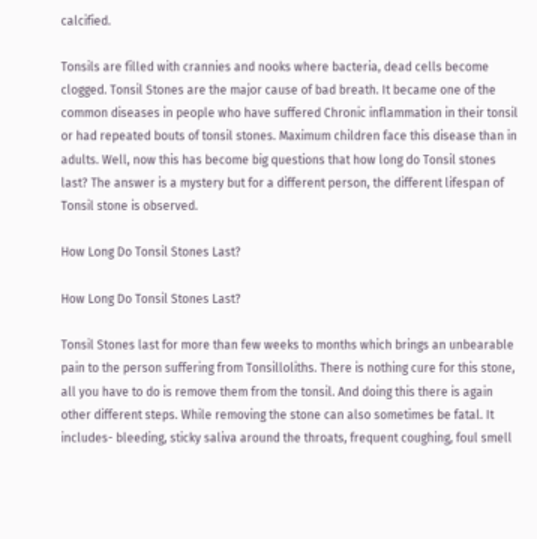calcified.

Tonsils are filled with crannies and nooks where bacteria, dead cells become clogged. Tonsil Stones are the major cause of bad breath. It became one of the common diseases in people who have suffered Chronic inflammation in their tonsil or had repeated bouts of tonsil stones. Maximum children face this disease than in adults. Well, now this has become big questions that how long do Tonsil stones last? The answer is a mystery but for a different person, the different lifespan of Tonsil stone is observed.

How Long Do Tonsil Stones Last?

How Long Do Tonsil Stones Last?

Tonsil Stones last for more than few weeks to months which brings an unbearable pain to the person suffering from Tonsilloliths. There is nothing cure for this stone, all you have to do is remove them from the tonsil. And doing this there is again other different steps. While removing the stone can also sometimes be fatal. It includes- bleeding, sticky saliva around the throats, frequent coughing, foul smell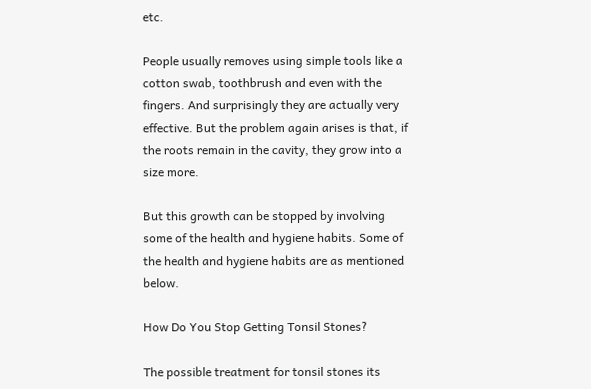etc.

People usually removes using simple tools like a cotton swab, toothbrush and even with the fingers. And surprisingly they are actually very effective. But the problem again arises is that, if the roots remain in the cavity, they grow into a size more.

But this growth can be stopped by involving some of the health and hygiene habits. Some of the health and hygiene habits are as mentioned below.

How Do You Stop Getting Tonsil Stones?

The possible treatment for tonsil stones its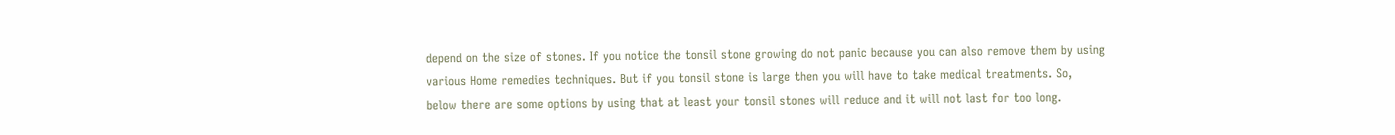depend on the size of stones. If you notice the tonsil stone growing do not panic because you can also remove them by using various Home remedies techniques. But if you tonsil stone is large then you will have to take medical treatments. So, below there are some options by using that at least your tonsil stones will reduce and it will not last for too long.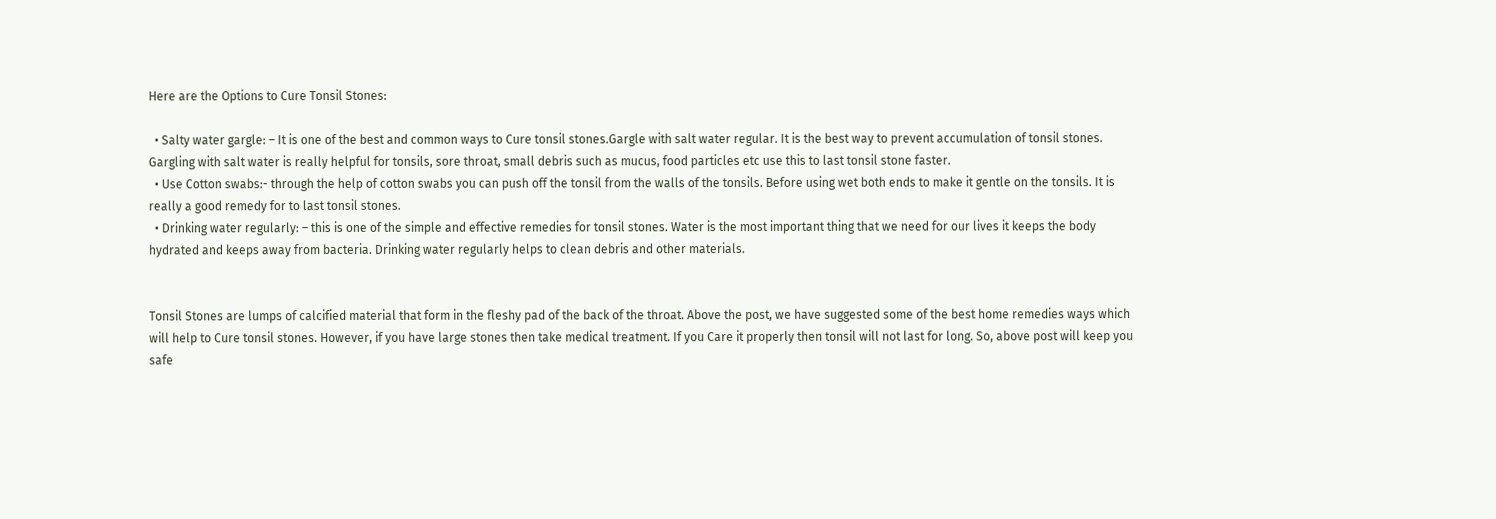Here are the Options to Cure Tonsil Stones:

  • Salty water gargle: – It is one of the best and common ways to Cure tonsil stones.Gargle with salt water regular. It is the best way to prevent accumulation of tonsil stones. Gargling with salt water is really helpful for tonsils, sore throat, small debris such as mucus, food particles etc use this to last tonsil stone faster.
  • Use Cotton swabs:- through the help of cotton swabs you can push off the tonsil from the walls of the tonsils. Before using wet both ends to make it gentle on the tonsils. It is really a good remedy for to last tonsil stones.
  • Drinking water regularly: – this is one of the simple and effective remedies for tonsil stones. Water is the most important thing that we need for our lives it keeps the body hydrated and keeps away from bacteria. Drinking water regularly helps to clean debris and other materials.


Tonsil Stones are lumps of calcified material that form in the fleshy pad of the back of the throat. Above the post, we have suggested some of the best home remedies ways which will help to Cure tonsil stones. However, if you have large stones then take medical treatment. If you Care it properly then tonsil will not last for long. So, above post will keep you safe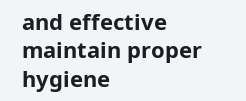and effective maintain proper hygiene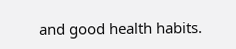and good health habits.